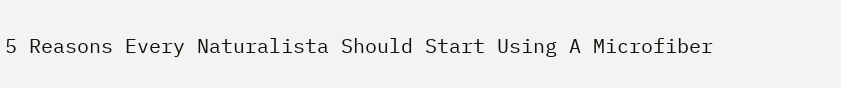5 Reasons Every Naturalista Should Start Using A Microfiber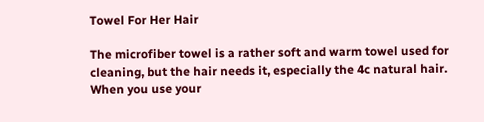Towel For Her Hair

The microfiber towel is a rather soft and warm towel used for cleaning, but the hair needs it, especially the 4c natural hair. When you use your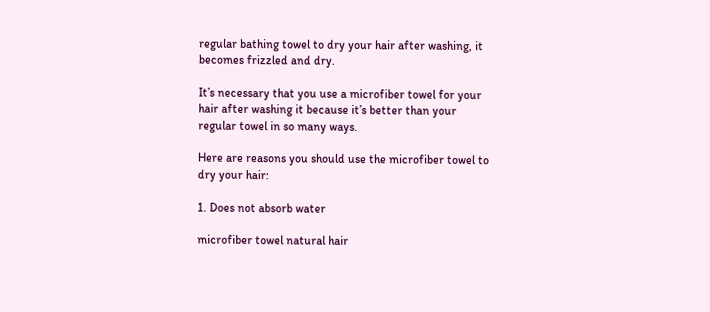regular bathing towel to dry your hair after washing, it becomes frizzled and dry.

It’s necessary that you use a microfiber towel for your hair after washing it because it’s better than your regular towel in so many ways.

Here are reasons you should use the microfiber towel to dry your hair:

1. Does not absorb water

microfiber towel natural hair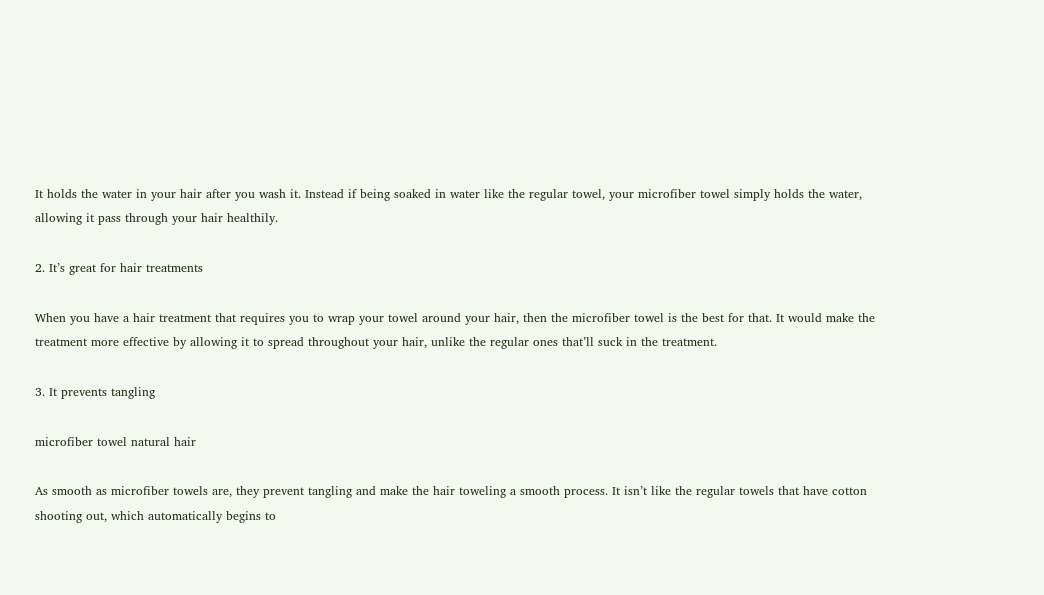It holds the water in your hair after you wash it. Instead if being soaked in water like the regular towel, your microfiber towel simply holds the water, allowing it pass through your hair healthily.

2. It’s great for hair treatments

When you have a hair treatment that requires you to wrap your towel around your hair, then the microfiber towel is the best for that. It would make the treatment more effective by allowing it to spread throughout your hair, unlike the regular ones that’ll suck in the treatment.

3. It prevents tangling

microfiber towel natural hair

As smooth as microfiber towels are, they prevent tangling and make the hair toweling a smooth process. It isn’t like the regular towels that have cotton shooting out, which automatically begins to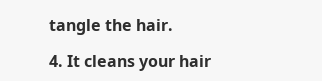tangle the hair.

4. It cleans your hair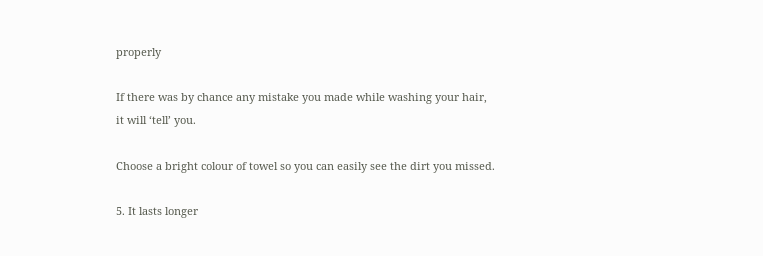properly

If there was by chance any mistake you made while washing your hair, it will ‘tell’ you.

Choose a bright colour of towel so you can easily see the dirt you missed.

5. It lasts longer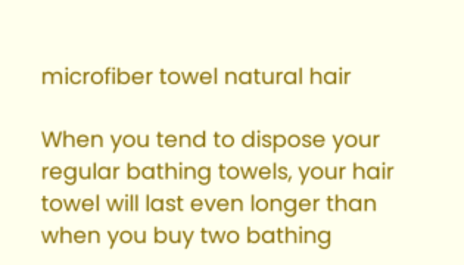microfiber towel natural hair

When you tend to dispose your regular bathing towels, your hair towel will last even longer than when you buy two bathing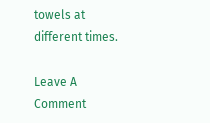towels at different times.

Leave A Comment